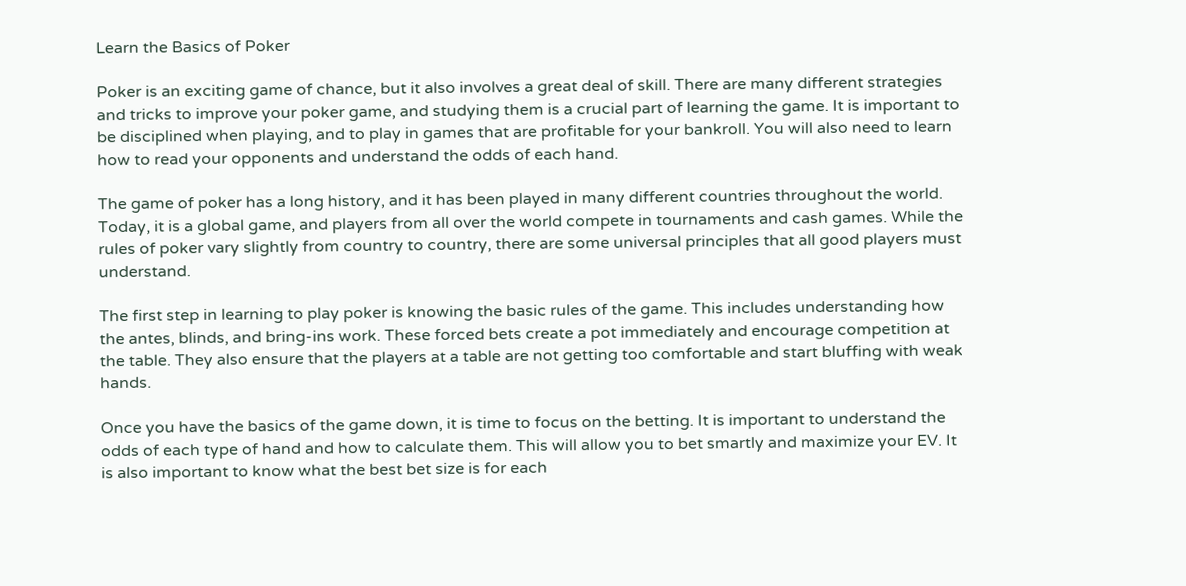Learn the Basics of Poker

Poker is an exciting game of chance, but it also involves a great deal of skill. There are many different strategies and tricks to improve your poker game, and studying them is a crucial part of learning the game. It is important to be disciplined when playing, and to play in games that are profitable for your bankroll. You will also need to learn how to read your opponents and understand the odds of each hand.

The game of poker has a long history, and it has been played in many different countries throughout the world. Today, it is a global game, and players from all over the world compete in tournaments and cash games. While the rules of poker vary slightly from country to country, there are some universal principles that all good players must understand.

The first step in learning to play poker is knowing the basic rules of the game. This includes understanding how the antes, blinds, and bring-ins work. These forced bets create a pot immediately and encourage competition at the table. They also ensure that the players at a table are not getting too comfortable and start bluffing with weak hands.

Once you have the basics of the game down, it is time to focus on the betting. It is important to understand the odds of each type of hand and how to calculate them. This will allow you to bet smartly and maximize your EV. It is also important to know what the best bet size is for each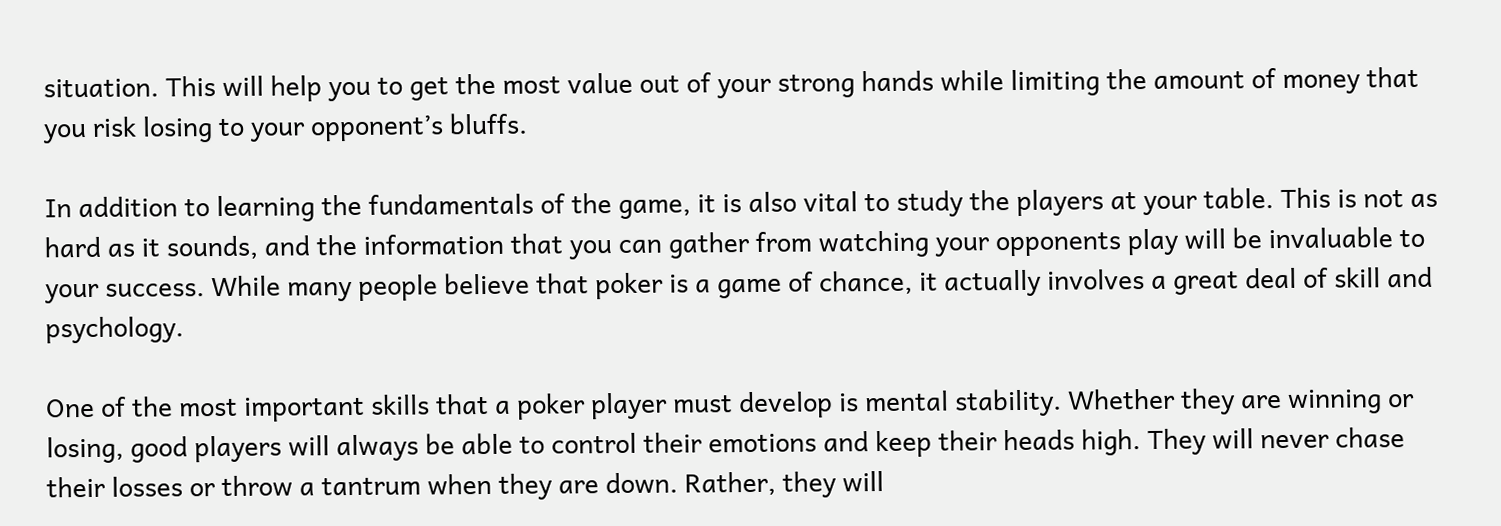situation. This will help you to get the most value out of your strong hands while limiting the amount of money that you risk losing to your opponent’s bluffs.

In addition to learning the fundamentals of the game, it is also vital to study the players at your table. This is not as hard as it sounds, and the information that you can gather from watching your opponents play will be invaluable to your success. While many people believe that poker is a game of chance, it actually involves a great deal of skill and psychology.

One of the most important skills that a poker player must develop is mental stability. Whether they are winning or losing, good players will always be able to control their emotions and keep their heads high. They will never chase their losses or throw a tantrum when they are down. Rather, they will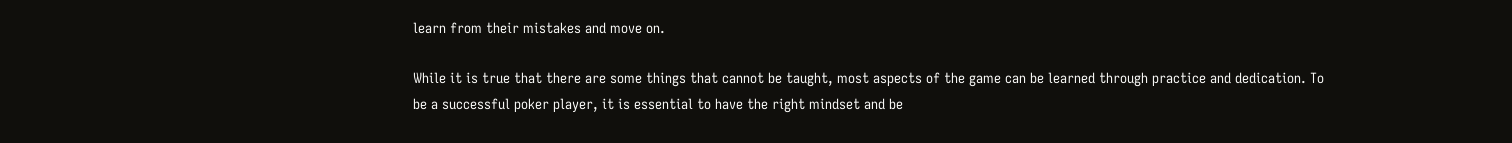learn from their mistakes and move on.

While it is true that there are some things that cannot be taught, most aspects of the game can be learned through practice and dedication. To be a successful poker player, it is essential to have the right mindset and be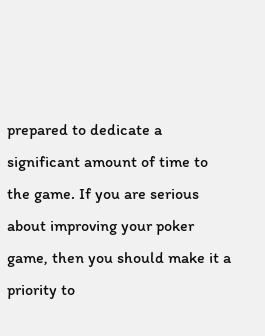prepared to dedicate a significant amount of time to the game. If you are serious about improving your poker game, then you should make it a priority to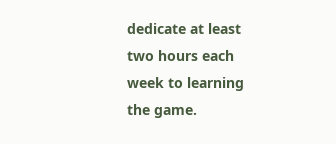dedicate at least two hours each week to learning the game.